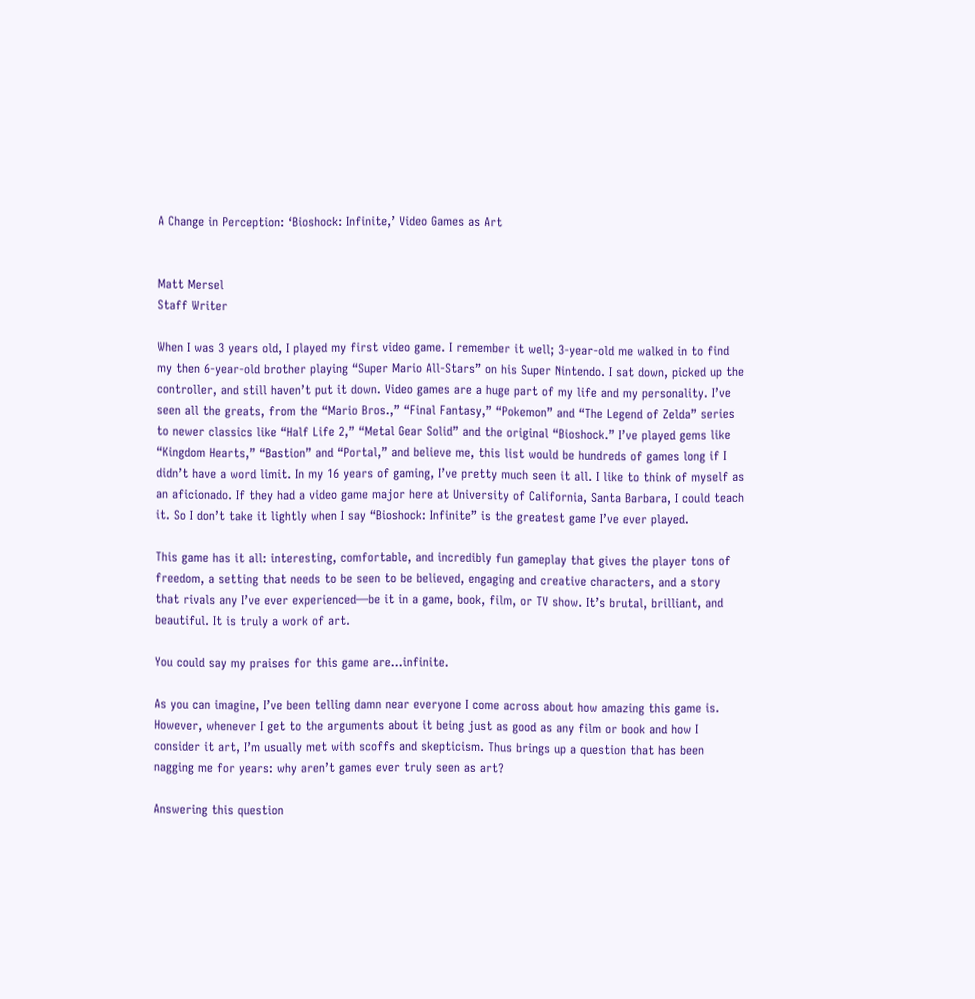A Change in Perception: ‘Bioshock: Infinite,’ Video Games as Art


Matt Mersel
Staff Writer

When I was 3 years old, I played my first video game. I remember it well; 3-year-old me walked in to find my then 6-year-old brother playing “Super Mario All-Stars” on his Super Nintendo. I sat down, picked up the controller, and still haven’t put it down. Video games are a huge part of my life and my personality. I’ve seen all the greats, from the “Mario Bros.,” “Final Fantasy,” “Pokemon” and “The Legend of Zelda” series to newer classics like “Half Life 2,” “Metal Gear Solid” and the original “Bioshock.” I’ve played gems like “Kingdom Hearts,” “Bastion” and “Portal,” and believe me, this list would be hundreds of games long if I didn’t have a word limit. In my 16 years of gaming, I’ve pretty much seen it all. I like to think of myself as an aficionado. If they had a video game major here at University of California, Santa Barbara, I could teach it. So I don’t take it lightly when I say “Bioshock: Infinite” is the greatest game I’ve ever played.

This game has it all: interesting, comfortable, and incredibly fun gameplay that gives the player tons of freedom, a setting that needs to be seen to be believed, engaging and creative characters, and a story that rivals any I’ve ever experienced—be it in a game, book, film, or TV show. It’s brutal, brilliant, and beautiful. It is truly a work of art.

You could say my praises for this game are…infinite.

As you can imagine, I’ve been telling damn near everyone I come across about how amazing this game is. However, whenever I get to the arguments about it being just as good as any film or book and how I consider it art, I’m usually met with scoffs and skepticism. Thus brings up a question that has been nagging me for years: why aren’t games ever truly seen as art?

Answering this question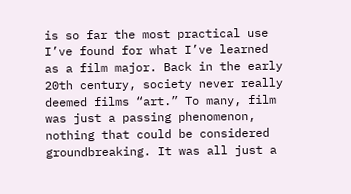is so far the most practical use I’ve found for what I’ve learned as a film major. Back in the early 20th century, society never really deemed films “art.” To many, film was just a passing phenomenon, nothing that could be considered groundbreaking. It was all just a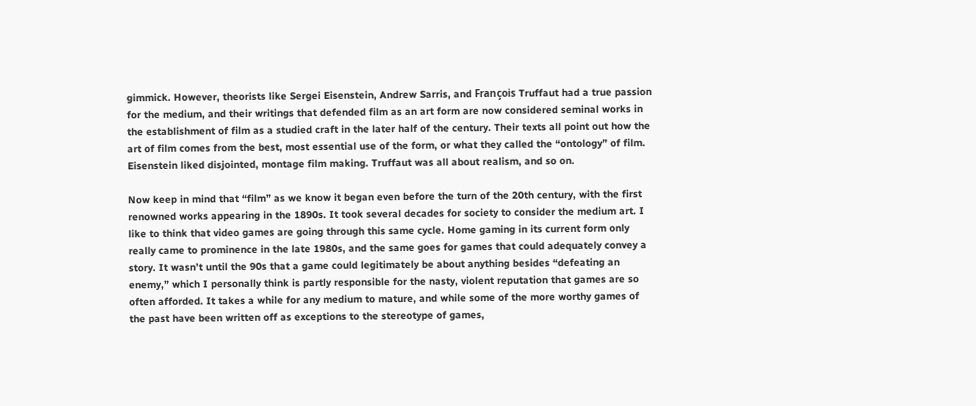gimmick. However, theorists like Sergei Eisenstein, Andrew Sarris, and François Truffaut had a true passion for the medium, and their writings that defended film as an art form are now considered seminal works in the establishment of film as a studied craft in the later half of the century. Their texts all point out how the art of film comes from the best, most essential use of the form, or what they called the “ontology” of film. Eisenstein liked disjointed, montage film making. Truffaut was all about realism, and so on.

Now keep in mind that “film” as we know it began even before the turn of the 20th century, with the first renowned works appearing in the 1890s. It took several decades for society to consider the medium art. I like to think that video games are going through this same cycle. Home gaming in its current form only really came to prominence in the late 1980s, and the same goes for games that could adequately convey a story. It wasn’t until the 90s that a game could legitimately be about anything besides “defeating an enemy,” which I personally think is partly responsible for the nasty, violent reputation that games are so often afforded. It takes a while for any medium to mature, and while some of the more worthy games of the past have been written off as exceptions to the stereotype of games,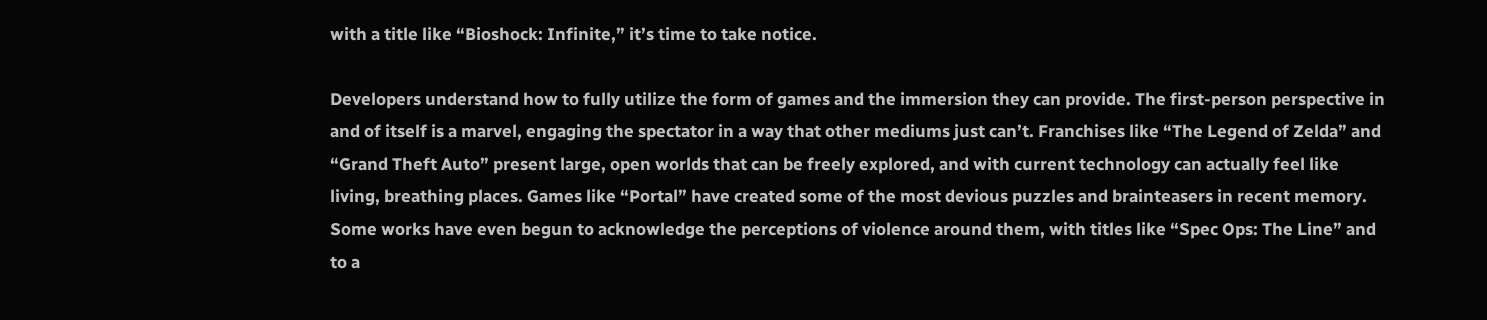with a title like “Bioshock: Infinite,” it’s time to take notice.

Developers understand how to fully utilize the form of games and the immersion they can provide. The first-person perspective in and of itself is a marvel, engaging the spectator in a way that other mediums just can’t. Franchises like “The Legend of Zelda” and “Grand Theft Auto” present large, open worlds that can be freely explored, and with current technology can actually feel like living, breathing places. Games like “Portal” have created some of the most devious puzzles and brainteasers in recent memory. Some works have even begun to acknowledge the perceptions of violence around them, with titles like “Spec Ops: The Line” and to a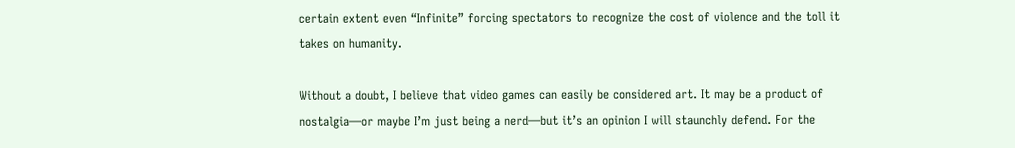certain extent even “Infinite” forcing spectators to recognize the cost of violence and the toll it takes on humanity.

Without a doubt, I believe that video games can easily be considered art. It may be a product of nostalgia—or maybe I’m just being a nerd—but it’s an opinion I will staunchly defend. For the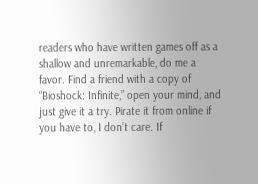readers who have written games off as a shallow and unremarkable, do me a favor. Find a friend with a copy of “Bioshock: Infinite,” open your mind, and just give it a try. Pirate it from online if you have to, I don’t care. If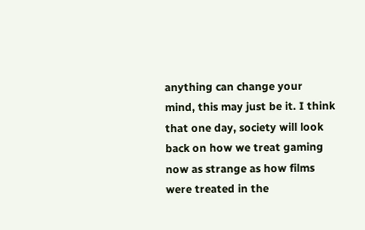anything can change your mind, this may just be it. I think that one day, society will look back on how we treat gaming now as strange as how films were treated in the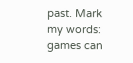past. Mark my words: games can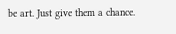be art. Just give them a chance.